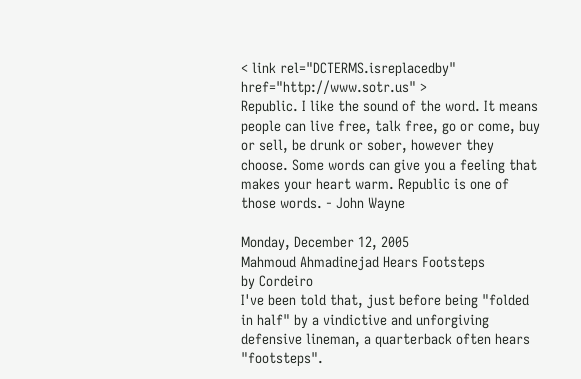< link rel="DCTERMS.isreplacedby" href="http://www.sotr.us" >
Republic. I like the sound of the word. It means people can live free, talk free, go or come, buy or sell, be drunk or sober, however they choose. Some words can give you a feeling that makes your heart warm. Republic is one of those words. - John Wayne

Monday, December 12, 2005
Mahmoud Ahmadinejad Hears Footsteps
by Cordeiro
I've been told that, just before being "folded in half" by a vindictive and unforgiving defensive lineman, a quarterback often hears "footsteps".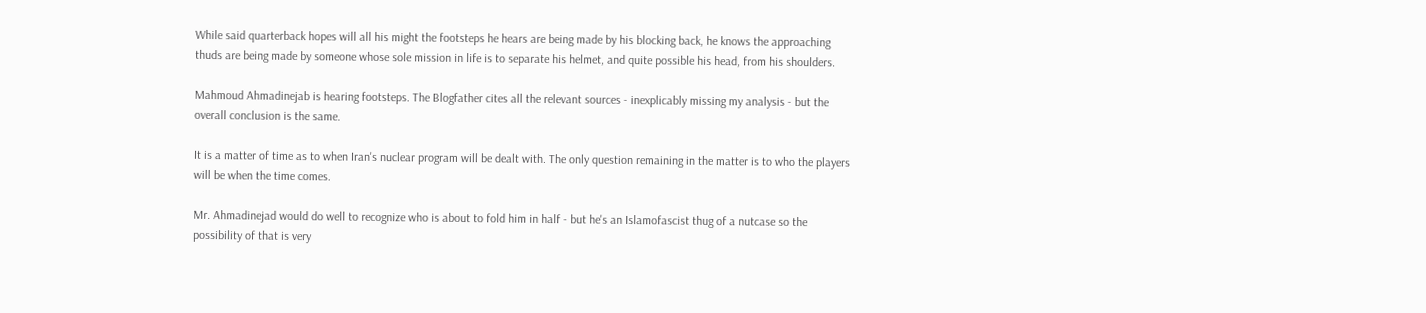While said quarterback hopes will all his might the footsteps he hears are being made by his blocking back, he knows the approaching thuds are being made by someone whose sole mission in life is to separate his helmet, and quite possible his head, from his shoulders.

Mahmoud Ahmadinejab is hearing footsteps. The Blogfather cites all the relevant sources - inexplicably missing my analysis - but the overall conclusion is the same.

It is a matter of time as to when Iran's nuclear program will be dealt with. The only question remaining in the matter is to who the players will be when the time comes.

Mr. Ahmadinejad would do well to recognize who is about to fold him in half - but he's an Islamofascist thug of a nutcase so the possibility of that is very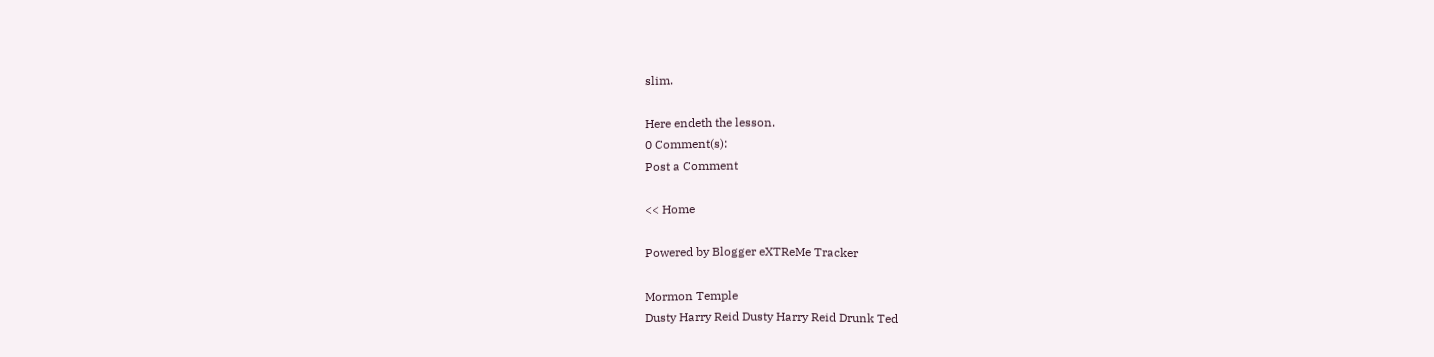slim.

Here endeth the lesson.
0 Comment(s):
Post a Comment

<< Home

Powered by Blogger eXTReMe Tracker

Mormon Temple
Dusty Harry Reid Dusty Harry Reid Drunk Ted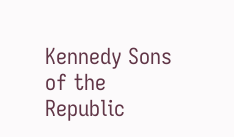Kennedy Sons of the Republic